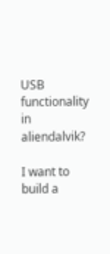USB functionality in aliendalvik?

I want to build a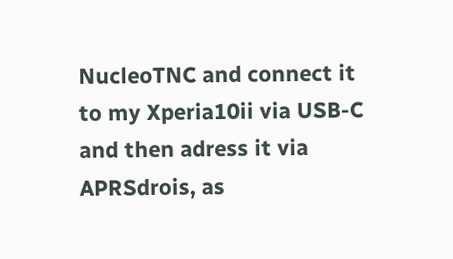NucleoTNC and connect it to my Xperia10ii via USB-C and then adress it via APRSdrois, as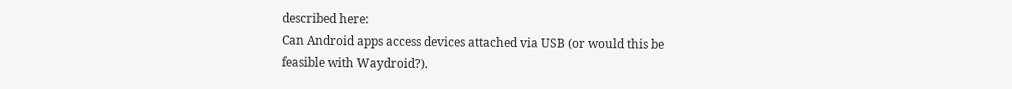described here:
Can Android apps access devices attached via USB (or would this be feasible with Waydroid?).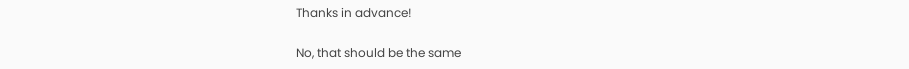Thanks in advance!

No, that should be the same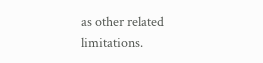as other related limitations.